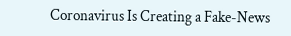Coronavirus Is Creating a Fake-News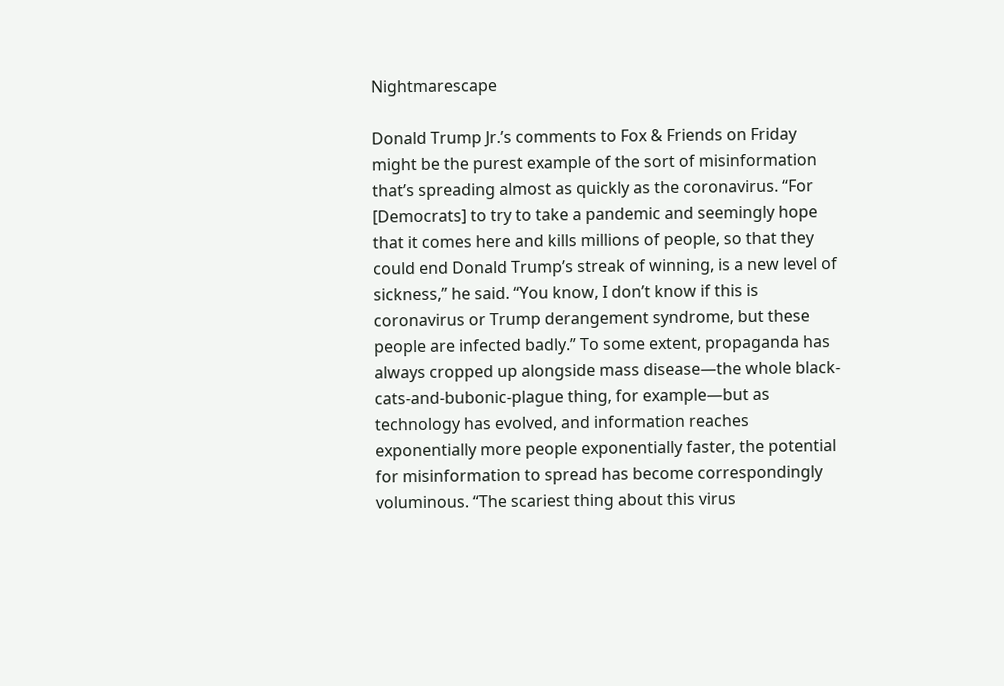Nightmarescape

Donald Trump Jr.’s comments to Fox & Friends on Friday might be the purest example of the sort of misinformation that’s spreading almost as quickly as the coronavirus. “For [Democrats] to try to take a pandemic and seemingly hope that it comes here and kills millions of people, so that they could end Donald Trump’s streak of winning, is a new level of sickness,” he said. “You know, I don’t know if this is coronavirus or Trump derangement syndrome, but these people are infected badly.” To some extent, propaganda has always cropped up alongside mass disease—the whole black-cats-and-bubonic-plague thing, for example—but as technology has evolved, and information reaches exponentially more people exponentially faster, the potential for misinformation to spread has become correspondingly voluminous. “The scariest thing about this virus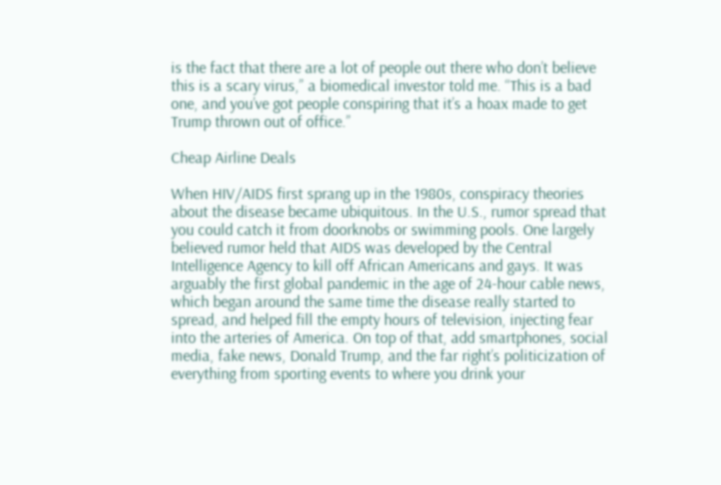is the fact that there are a lot of people out there who don’t believe this is a scary virus,” a biomedical investor told me. “This is a bad one, and you’ve got people conspiring that it’s a hoax made to get Trump thrown out of office.”

Cheap Airline Deals

When HIV/AIDS first sprang up in the 1980s, conspiracy theories about the disease became ubiquitous. In the U.S., rumor spread that you could catch it from doorknobs or swimming pools. One largely believed rumor held that AIDS was developed by the Central Intelligence Agency to kill off African Americans and gays. It was arguably the first global pandemic in the age of 24-hour cable news, which began around the same time the disease really started to spread, and helped fill the empty hours of television, injecting fear into the arteries of America. On top of that, add smartphones, social media, fake news, Donald Trump, and the far right’s politicization of everything from sporting events to where you drink your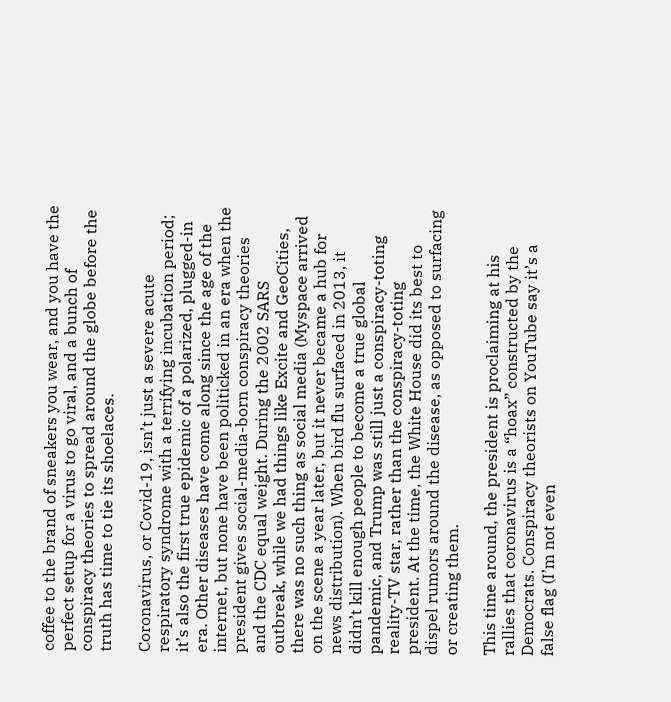coffee to the brand of sneakers you wear, and you have the perfect setup for a virus to go viral, and a bunch of conspiracy theories to spread around the globe before the truth has time to tie its shoelaces.

Coronavirus, or Covid-19, isn’t just a severe acute respiratory syndrome with a terrifying incubation period; it’s also the first true epidemic of a polarized, plugged-in era. Other diseases have come along since the age of the internet, but none have been politicked in an era when the president gives social-media-born conspiracy theories and the CDC equal weight. During the 2002 SARS outbreak, while we had things like Excite and GeoCities, there was no such thing as social media (Myspace arrived on the scene a year later, but it never became a hub for news distribution). When bird flu surfaced in 2013, it didn’t kill enough people to become a true global pandemic, and Trump was still just a conspiracy-toting reality-TV star, rather than the conspiracy-toting president. At the time, the White House did its best to dispel rumors around the disease, as opposed to surfacing or creating them.

This time around, the president is proclaiming at his rallies that coronavirus is a “hoax” constructed by the Democrats. Conspiracy theorists on YouTube say it’s a false flag (I’m not even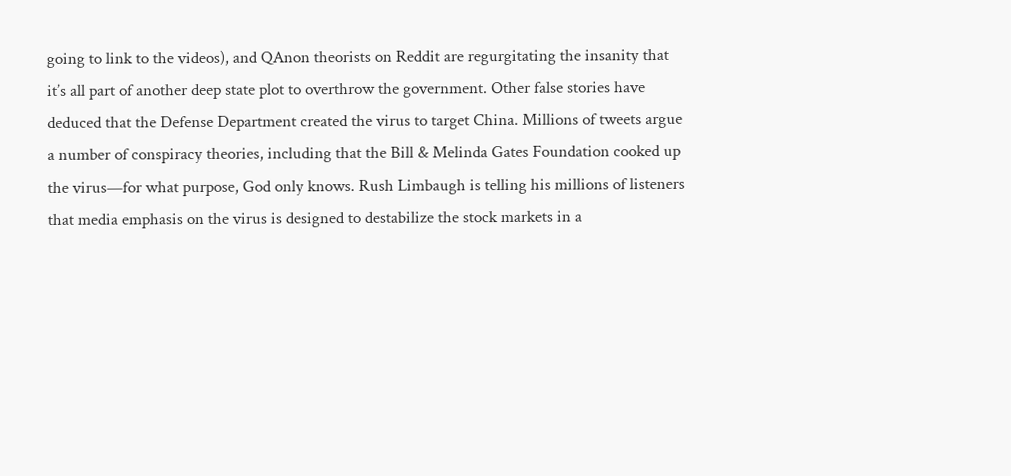going to link to the videos), and QAnon theorists on Reddit are regurgitating the insanity that it’s all part of another deep state plot to overthrow the government. Other false stories have deduced that the Defense Department created the virus to target China. Millions of tweets argue a number of conspiracy theories, including that the Bill & Melinda Gates Foundation cooked up the virus—for what purpose, God only knows. Rush Limbaugh is telling his millions of listeners that media emphasis on the virus is designed to destabilize the stock markets in a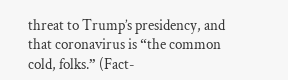threat to Trump’s presidency, and that coronavirus is “the common cold, folks.” (Fact-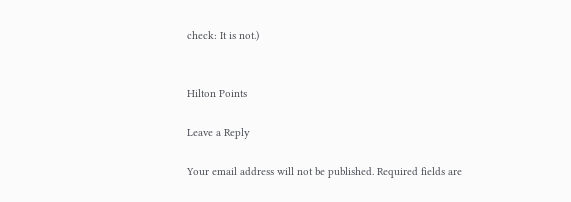check: It is not.)


Hilton Points

Leave a Reply

Your email address will not be published. Required fields are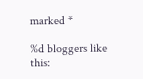marked *

%d bloggers like this: